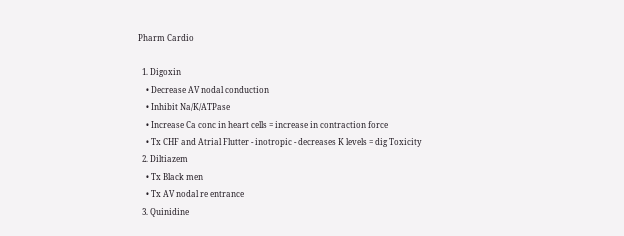Pharm Cardio

  1. Digoxin
    • Decrease AV nodal conduction
    • Inhibit Na/K/ATPase
    • Increase Ca conc in heart cells = increase in contraction force
    • Tx CHF and Atrial Flutter - inotropic - decreases K levels = dig Toxicity
  2. Diltiazem
    • Tx Black men
    • Tx AV nodal re entrance
  3. Quinidine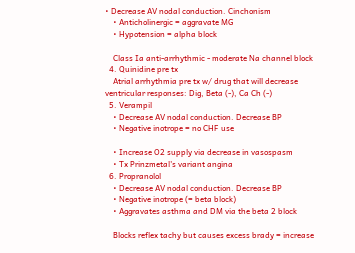• Decrease AV nodal conduction. Cinchonism
    • Anticholinergic = aggravate MG
    • Hypotension = alpha block

    Class Ia anti-arrhythmic - moderate Na channel block
  4. Quinidine pre tx
    Atrial arrhythmia pre tx w/ drug that will decrease ventricular responses: Dig, Beta (-), Ca Ch (-)
  5. Verampil
    • Decrease AV nodal conduction. Decrease BP
    • Negative inotrope = no CHF use

    • Increase O2 supply via decrease in vasospasm
    • Tx Prinzmetal's variant angina
  6. Propranolol
    • Decrease AV nodal conduction. Decrease BP
    • Negative inotrope (= beta block)
    • Aggravates asthma and DM via the beta 2 block

    Blocks reflex tachy but causes excess brady = increase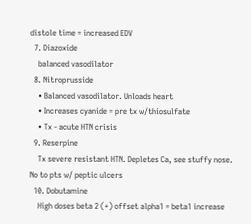distole time = increased EDV
  7. Diazoxide
    balanced vasodilator
  8. Nitroprusside
    • Balanced vasodilator. Unloads heart
    • Increases cyanide = pre tx w/thiosulfate
    • Tx - acute HTN crisis
  9. Reserpine
    Tx severe resistant HTN. Depletes Ca, see stuffy nose. No to pts w/ peptic ulcers
  10. Dobutamine
    High doses beta 2 (+) offset alpha1 = beta1 increase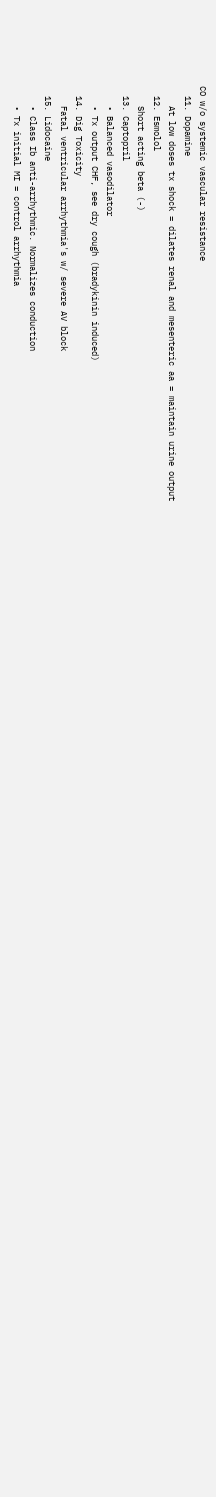CO w/o systemic vascular resistance
  11. Dopamine
    At low doses tx shock = dilates renal and mesenteric aa = maintain urine output
  12. Esmolol
    Short acting beta (-)
  13. Captopril
    • Balanced vasodilator
    • Tx output CHF, see dry cough (bradykinin induced)
  14. Dig Toxicity
    Fatal ventricular arrhythmia's w/ severe AV block
  15. Lidocaine
    • Class Ib anti-arrhythmic. Normalizes conduction
    • Tx initial MI = control arrhythmia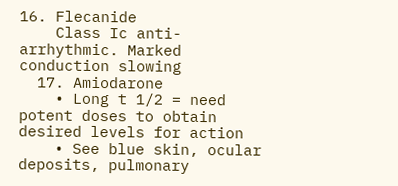16. Flecanide
    Class Ic anti-arrhythmic. Marked conduction slowing
  17. Amiodarone
    • Long t 1/2 = need potent doses to obtain desired levels for action
    • See blue skin, ocular deposits, pulmonary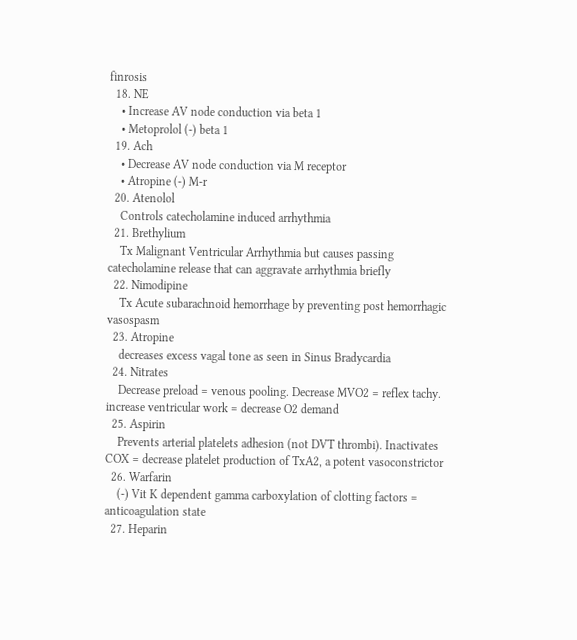finrosis
  18. NE
    • Increase AV node conduction via beta 1
    • Metoprolol (-) beta 1
  19. Ach
    • Decrease AV node conduction via M receptor
    • Atropine (-) M-r
  20. Atenolol
    Controls catecholamine induced arrhythmia
  21. Brethylium
    Tx Malignant Ventricular Arrhythmia but causes passing catecholamine release that can aggravate arrhythmia briefly
  22. Nimodipine
    Tx Acute subarachnoid hemorrhage by preventing post hemorrhagic vasospasm
  23. Atropine
    decreases excess vagal tone as seen in Sinus Bradycardia
  24. Nitrates
    Decrease preload = venous pooling. Decrease MVO2 = reflex tachy. increase ventricular work = decrease O2 demand
  25. Aspirin
    Prevents arterial platelets adhesion (not DVT thrombi). Inactivates COX = decrease platelet production of TxA2, a potent vasoconstrictor
  26. Warfarin
    (-) Vit K dependent gamma carboxylation of clotting factors = anticoagulation state
  27. Heparin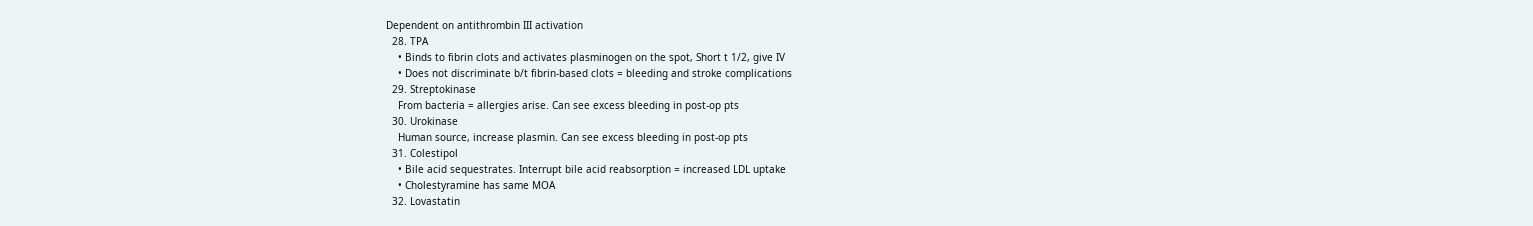Dependent on antithrombin III activation
  28. TPA
    • Binds to fibrin clots and activates plasminogen on the spot, Short t 1/2, give IV
    • Does not discriminate b/t fibrin-based clots = bleeding and stroke complications
  29. Streptokinase
    From bacteria = allergies arise. Can see excess bleeding in post-op pts
  30. Urokinase
    Human source, increase plasmin. Can see excess bleeding in post-op pts
  31. Colestipol
    • Bile acid sequestrates. Interrupt bile acid reabsorption = increased LDL uptake
    • Cholestyramine has same MOA
  32. Lovastatin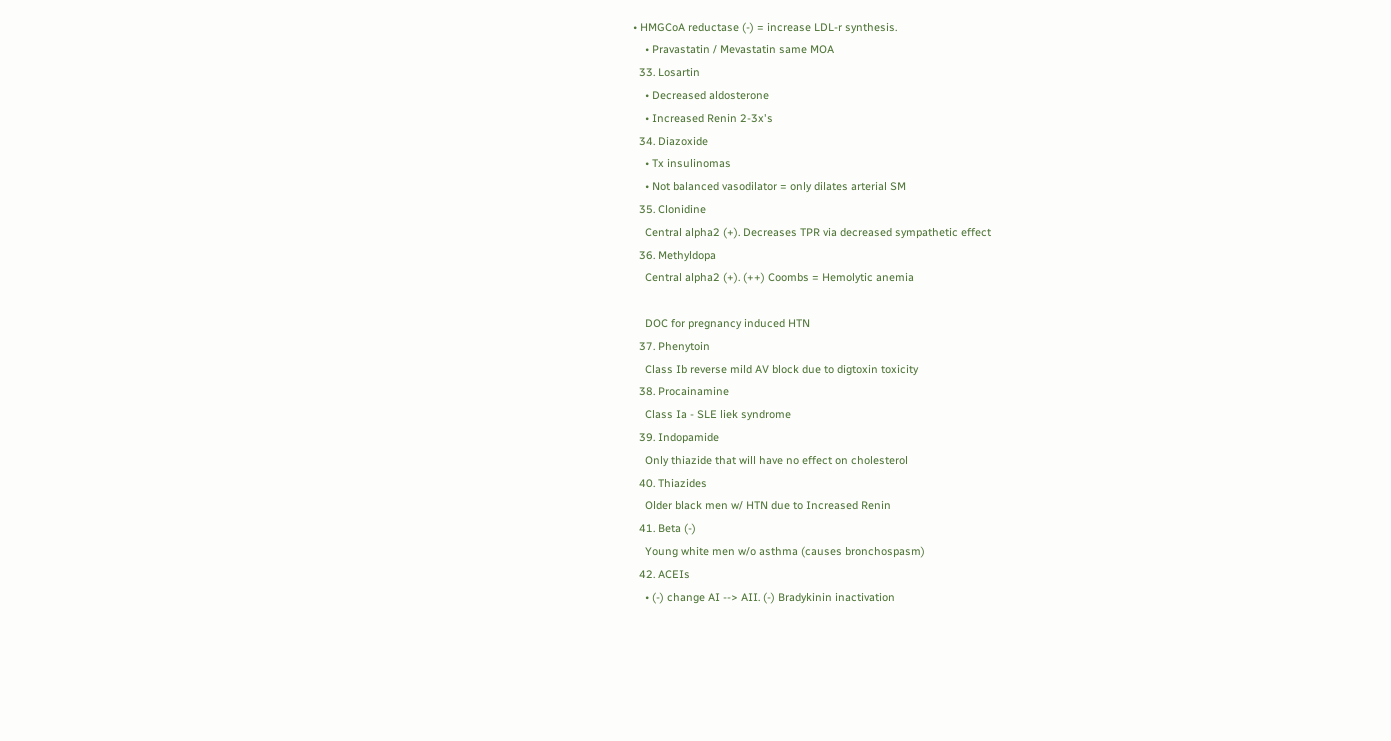• HMGCoA reductase (-) = increase LDL-r synthesis.
    • Pravastatin / Mevastatin same MOA
  33. Losartin
    • Decreased aldosterone
    • Increased Renin 2-3x's
  34. Diazoxide
    • Tx insulinomas
    • Not balanced vasodilator = only dilates arterial SM
  35. Clonidine
    Central alpha2 (+). Decreases TPR via decreased sympathetic effect
  36. Methyldopa
    Central alpha2 (+). (++) Coombs = Hemolytic anemia

    DOC for pregnancy induced HTN
  37. Phenytoin
    Class Ib reverse mild AV block due to digtoxin toxicity
  38. Procainamine
    Class Ia - SLE liek syndrome
  39. Indopamide
    Only thiazide that will have no effect on cholesterol
  40. Thiazides
    Older black men w/ HTN due to Increased Renin
  41. Beta (-)
    Young white men w/o asthma (causes bronchospasm)
  42. ACEIs
    • (-) change AI --> AII. (-) Bradykinin inactivation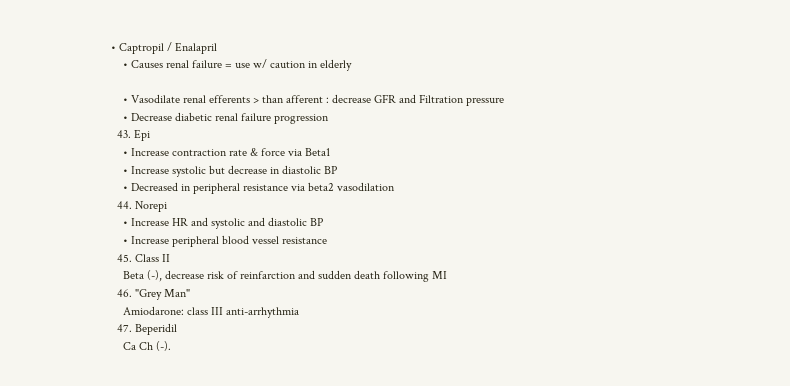• Captropil / Enalapril
    • Causes renal failure = use w/ caution in elderly

    • Vasodilate renal efferents > than afferent : decrease GFR and Filtration pressure
    • Decrease diabetic renal failure progression
  43. Epi
    • Increase contraction rate & force via Beta1
    • Increase systolic but decrease in diastolic BP
    • Decreased in peripheral resistance via beta2 vasodilation
  44. Norepi
    • Increase HR and systolic and diastolic BP
    • Increase peripheral blood vessel resistance
  45. Class II
    Beta (-), decrease risk of reinfarction and sudden death following MI
  46. "Grey Man"
    Amiodarone: class III anti-arrhythmia
  47. Beperidil
    Ca Ch (-).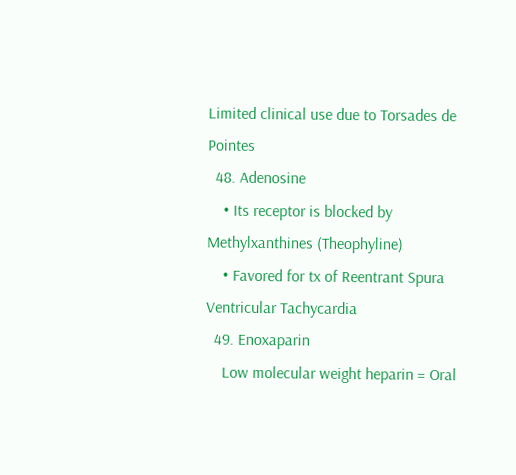Limited clinical use due to Torsades de Pointes
  48. Adenosine
    • Its receptor is blocked by Methylxanthines (Theophyline)
    • Favored for tx of Reentrant Spura Ventricular Tachycardia
  49. Enoxaparin
    Low molecular weight heparin = Oral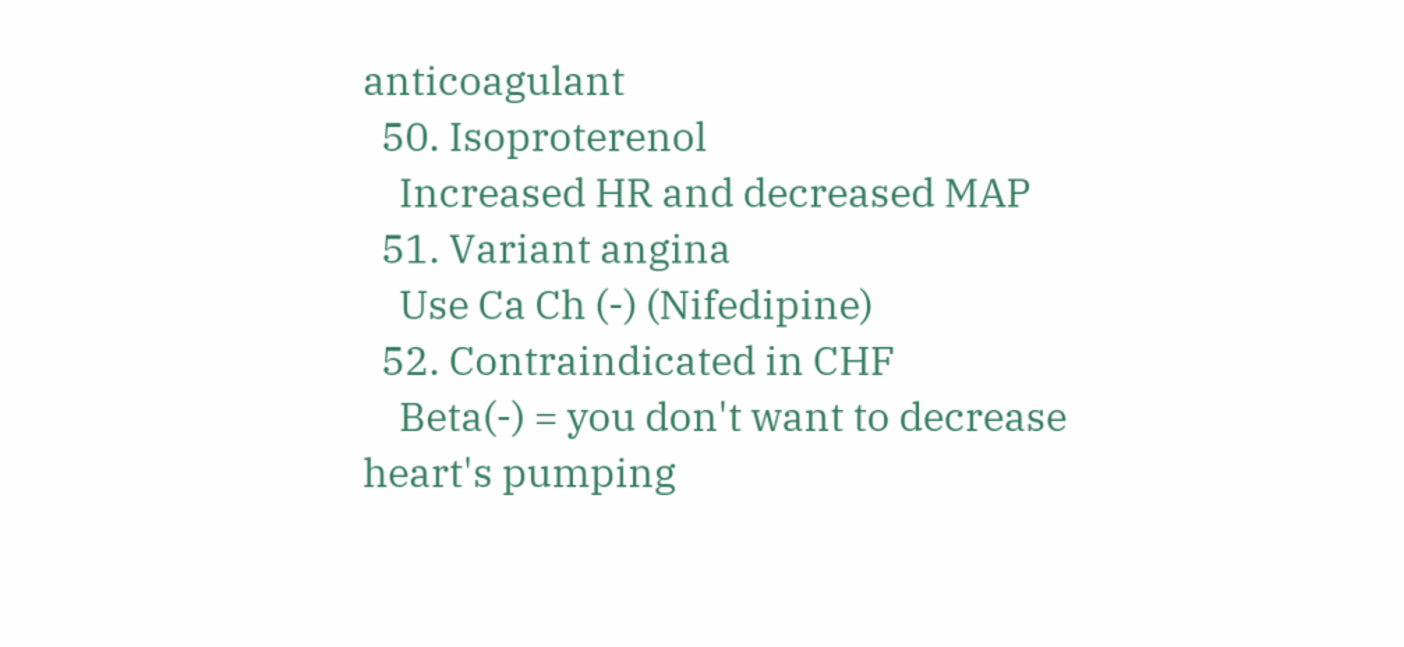anticoagulant
  50. Isoproterenol
    Increased HR and decreased MAP
  51. Variant angina
    Use Ca Ch (-) (Nifedipine)
  52. Contraindicated in CHF
    Beta(-) = you don't want to decrease heart's pumping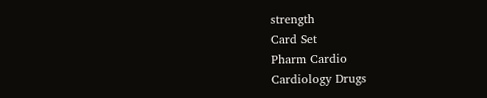strength
Card Set
Pharm Cardio
Cardiology Drugs